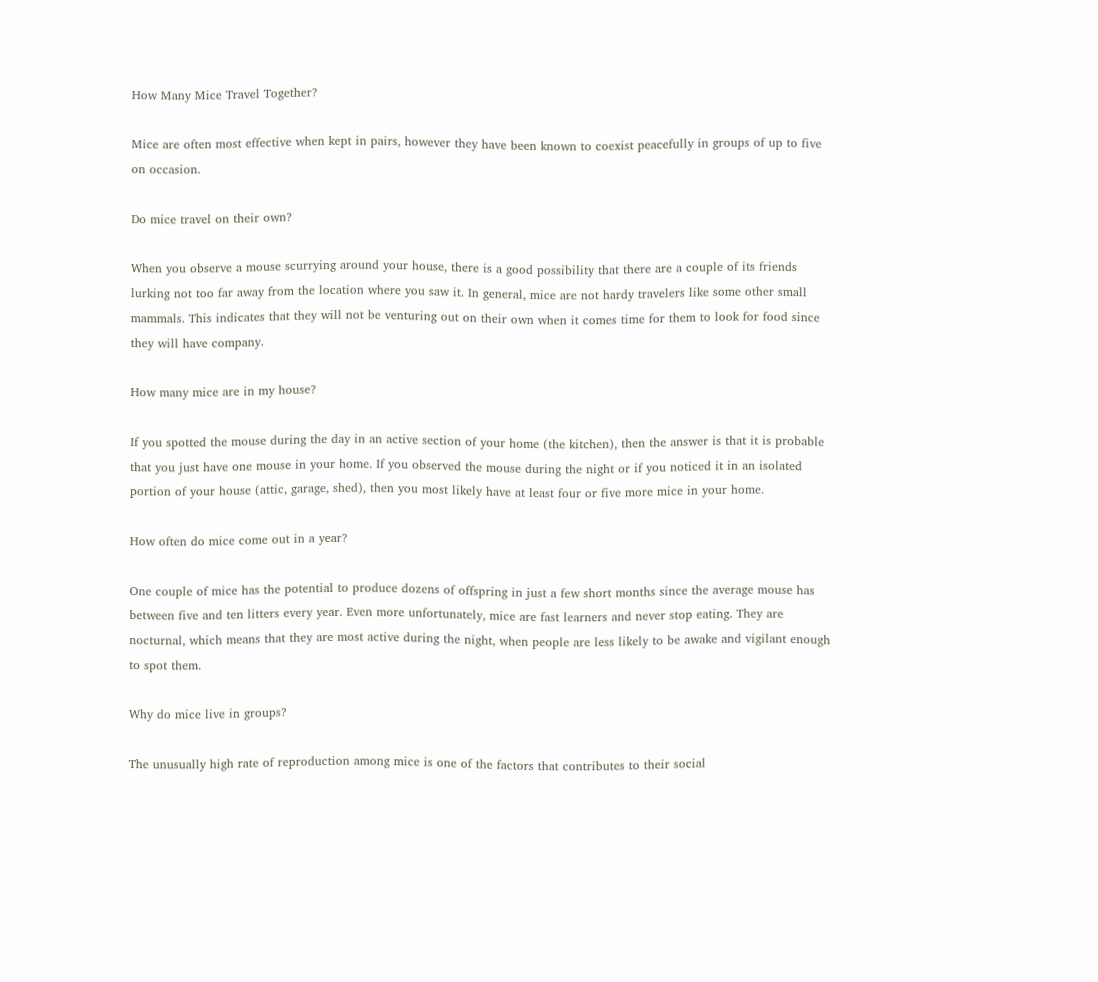How Many Mice Travel Together?

Mice are often most effective when kept in pairs, however they have been known to coexist peacefully in groups of up to five on occasion.

Do mice travel on their own?

When you observe a mouse scurrying around your house, there is a good possibility that there are a couple of its friends lurking not too far away from the location where you saw it. In general, mice are not hardy travelers like some other small mammals. This indicates that they will not be venturing out on their own when it comes time for them to look for food since they will have company.

How many mice are in my house?

If you spotted the mouse during the day in an active section of your home (the kitchen), then the answer is that it is probable that you just have one mouse in your home. If you observed the mouse during the night or if you noticed it in an isolated portion of your house (attic, garage, shed), then you most likely have at least four or five more mice in your home.

How often do mice come out in a year?

One couple of mice has the potential to produce dozens of offspring in just a few short months since the average mouse has between five and ten litters every year. Even more unfortunately, mice are fast learners and never stop eating. They are nocturnal, which means that they are most active during the night, when people are less likely to be awake and vigilant enough to spot them.

Why do mice live in groups?

The unusually high rate of reproduction among mice is one of the factors that contributes to their social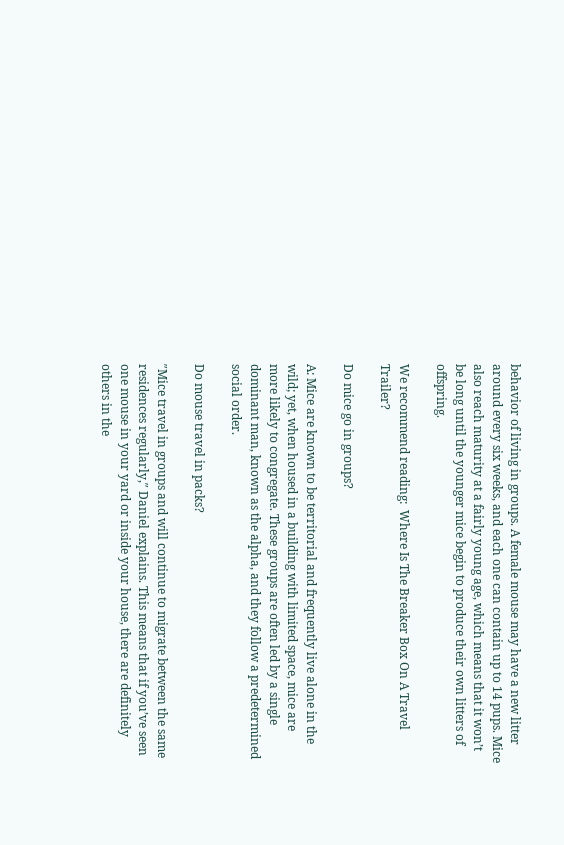behavior of living in groups. A female mouse may have a new litter around every six weeks, and each one can contain up to 14 pups. Mice also reach maturity at a fairly young age, which means that it won’t be long until the younger mice begin to produce their own litters of offspring.

We recommend reading:  Where Is The Breaker Box On A Travel Trailer?

Do mice go in groups?

A: Mice are known to be territorial and frequently live alone in the wild; yet, when housed in a building with limited space, mice are more likely to congregate. These groups are often led by a single dominant man, known as the alpha, and they follow a predetermined social order.

Do mouse travel in packs?

″Mice travel in groups and will continue to migrate between the same residences regularly,″ Daniel explains. This means that if you’ve seen one mouse in your yard or inside your house, there are definitely others in the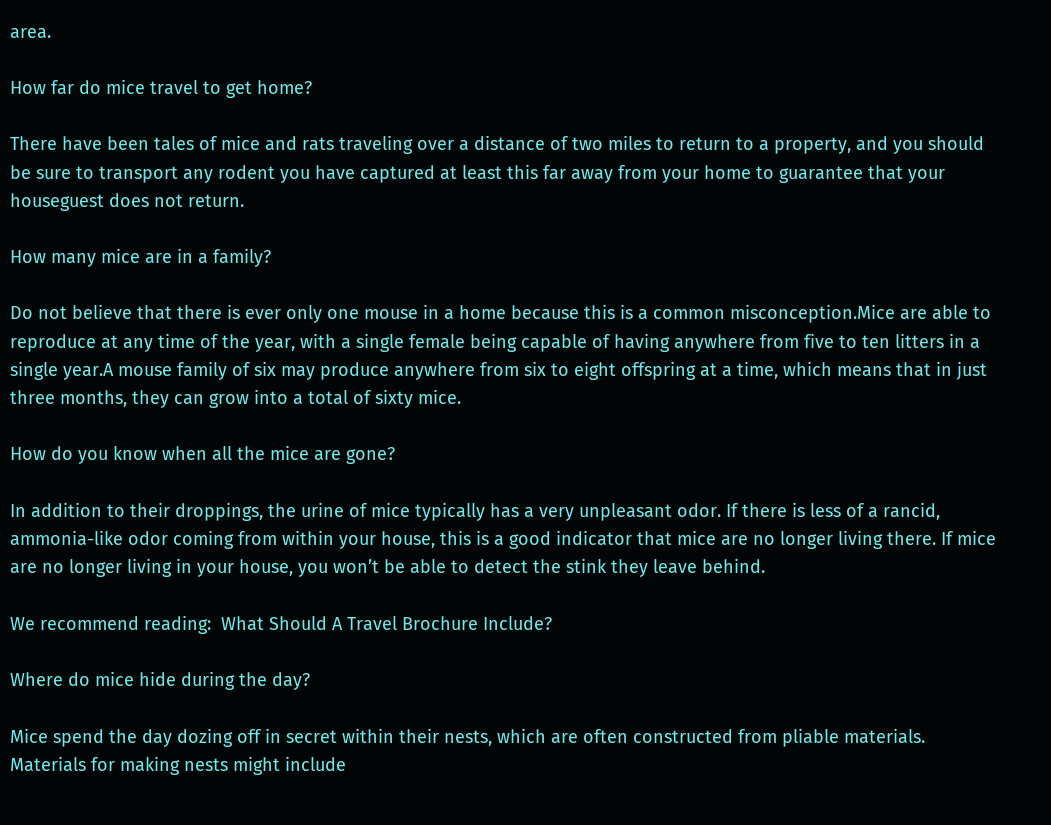area.

How far do mice travel to get home?

There have been tales of mice and rats traveling over a distance of two miles to return to a property, and you should be sure to transport any rodent you have captured at least this far away from your home to guarantee that your houseguest does not return.

How many mice are in a family?

Do not believe that there is ever only one mouse in a home because this is a common misconception.Mice are able to reproduce at any time of the year, with a single female being capable of having anywhere from five to ten litters in a single year.A mouse family of six may produce anywhere from six to eight offspring at a time, which means that in just three months, they can grow into a total of sixty mice.

How do you know when all the mice are gone?

In addition to their droppings, the urine of mice typically has a very unpleasant odor. If there is less of a rancid, ammonia-like odor coming from within your house, this is a good indicator that mice are no longer living there. If mice are no longer living in your house, you won’t be able to detect the stink they leave behind.

We recommend reading:  What Should A Travel Brochure Include?

Where do mice hide during the day?

Mice spend the day dozing off in secret within their nests, which are often constructed from pliable materials. Materials for making nests might include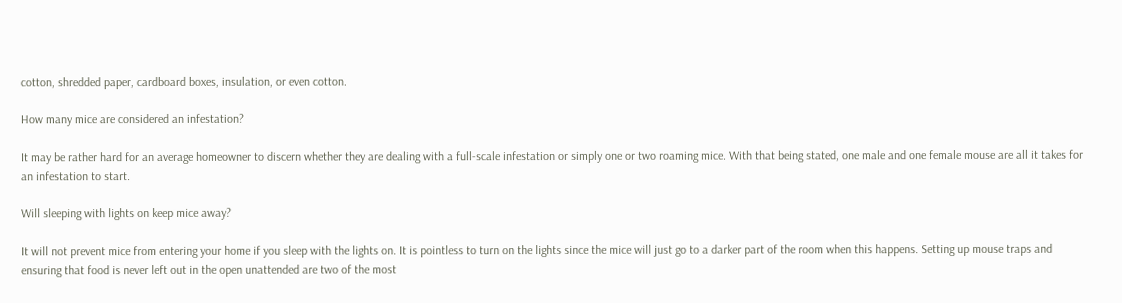cotton, shredded paper, cardboard boxes, insulation, or even cotton.

How many mice are considered an infestation?

It may be rather hard for an average homeowner to discern whether they are dealing with a full-scale infestation or simply one or two roaming mice. With that being stated, one male and one female mouse are all it takes for an infestation to start.

Will sleeping with lights on keep mice away?

It will not prevent mice from entering your home if you sleep with the lights on. It is pointless to turn on the lights since the mice will just go to a darker part of the room when this happens. Setting up mouse traps and ensuring that food is never left out in the open unattended are two of the most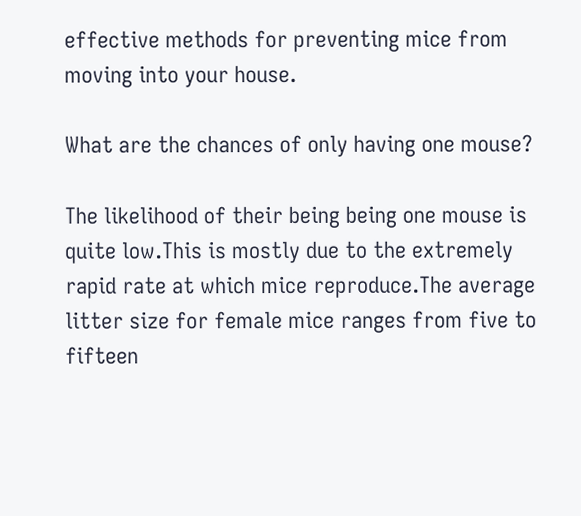effective methods for preventing mice from moving into your house.

What are the chances of only having one mouse?

The likelihood of their being being one mouse is quite low.This is mostly due to the extremely rapid rate at which mice reproduce.The average litter size for female mice ranges from five to fifteen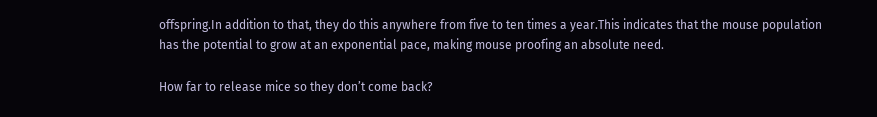offspring.In addition to that, they do this anywhere from five to ten times a year.This indicates that the mouse population has the potential to grow at an exponential pace, making mouse proofing an absolute need.

How far to release mice so they don’t come back?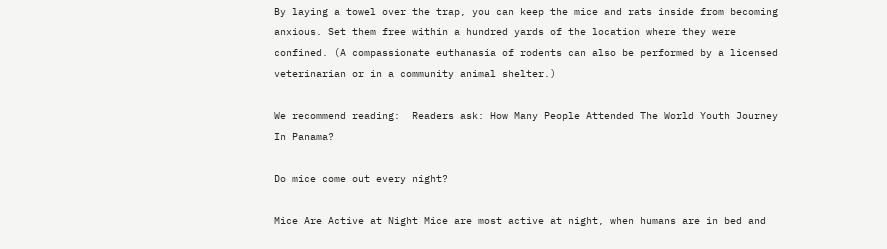By laying a towel over the trap, you can keep the mice and rats inside from becoming anxious. Set them free within a hundred yards of the location where they were confined. (A compassionate euthanasia of rodents can also be performed by a licensed veterinarian or in a community animal shelter.)

We recommend reading:  Readers ask: How Many People Attended The World Youth Journey In Panama?

Do mice come out every night?

Mice Are Active at Night Mice are most active at night, when humans are in bed and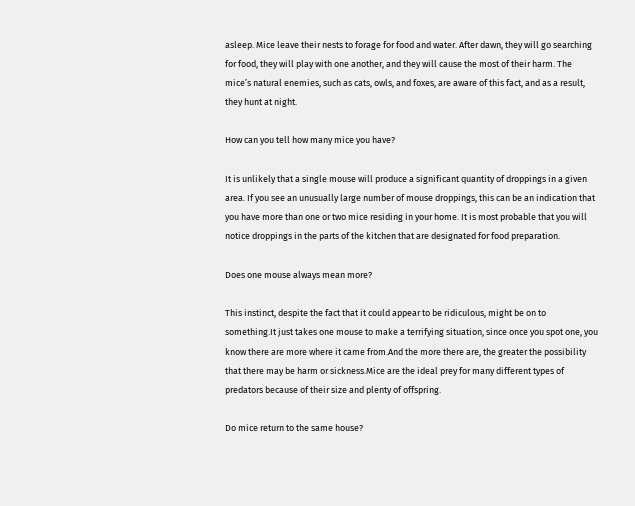asleep. Mice leave their nests to forage for food and water. After dawn, they will go searching for food, they will play with one another, and they will cause the most of their harm. The mice’s natural enemies, such as cats, owls, and foxes, are aware of this fact, and as a result, they hunt at night.

How can you tell how many mice you have?

It is unlikely that a single mouse will produce a significant quantity of droppings in a given area. If you see an unusually large number of mouse droppings, this can be an indication that you have more than one or two mice residing in your home. It is most probable that you will notice droppings in the parts of the kitchen that are designated for food preparation.

Does one mouse always mean more?

This instinct, despite the fact that it could appear to be ridiculous, might be on to something.It just takes one mouse to make a terrifying situation, since once you spot one, you know there are more where it came from.And the more there are, the greater the possibility that there may be harm or sickness.Mice are the ideal prey for many different types of predators because of their size and plenty of offspring.

Do mice return to the same house?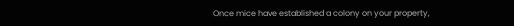Once mice have established a colony on your property,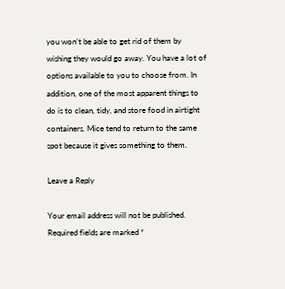you won’t be able to get rid of them by wishing they would go away. You have a lot of options available to you to choose from. In addition, one of the most apparent things to do is to clean, tidy, and store food in airtight containers. Mice tend to return to the same spot because it gives something to them.

Leave a Reply

Your email address will not be published. Required fields are marked *